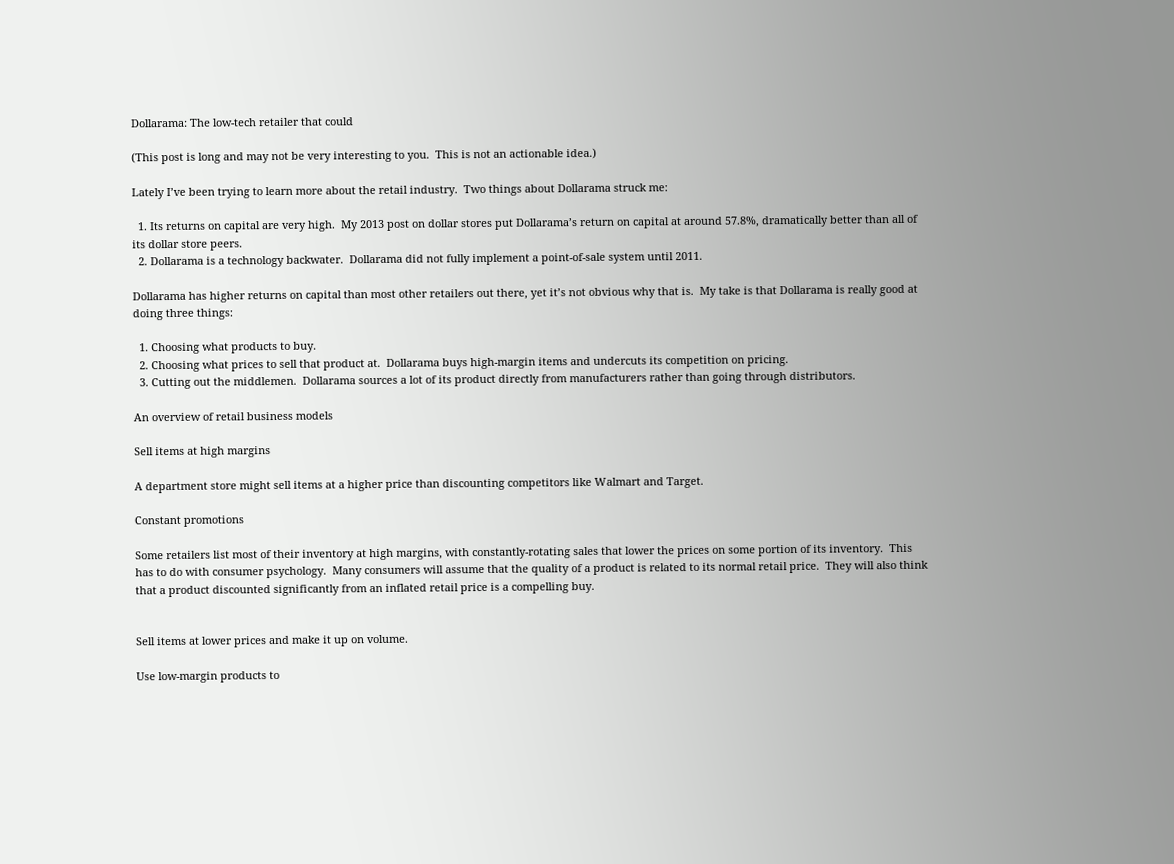Dollarama: The low-tech retailer that could

(This post is long and may not be very interesting to you.  This is not an actionable idea.)

Lately I’ve been trying to learn more about the retail industry.  Two things about Dollarama struck me:

  1. Its returns on capital are very high.  My 2013 post on dollar stores put Dollarama’s return on capital at around 57.8%, dramatically better than all of its dollar store peers.
  2. Dollarama is a technology backwater.  Dollarama did not fully implement a point-of-sale system until 2011.

Dollarama has higher returns on capital than most other retailers out there, yet it’s not obvious why that is.  My take is that Dollarama is really good at doing three things:

  1. Choosing what products to buy.
  2. Choosing what prices to sell that product at.  Dollarama buys high-margin items and undercuts its competition on pricing.
  3. Cutting out the middlemen.  Dollarama sources a lot of its product directly from manufacturers rather than going through distributors.

An overview of retail business models

Sell items at high margins

A department store might sell items at a higher price than discounting competitors like Walmart and Target.

Constant promotions

Some retailers list most of their inventory at high margins, with constantly-rotating sales that lower the prices on some portion of its inventory.  This has to do with consumer psychology.  Many consumers will assume that the quality of a product is related to its normal retail price.  They will also think that a product discounted significantly from an inflated retail price is a compelling buy.


Sell items at lower prices and make it up on volume.

Use low-margin products to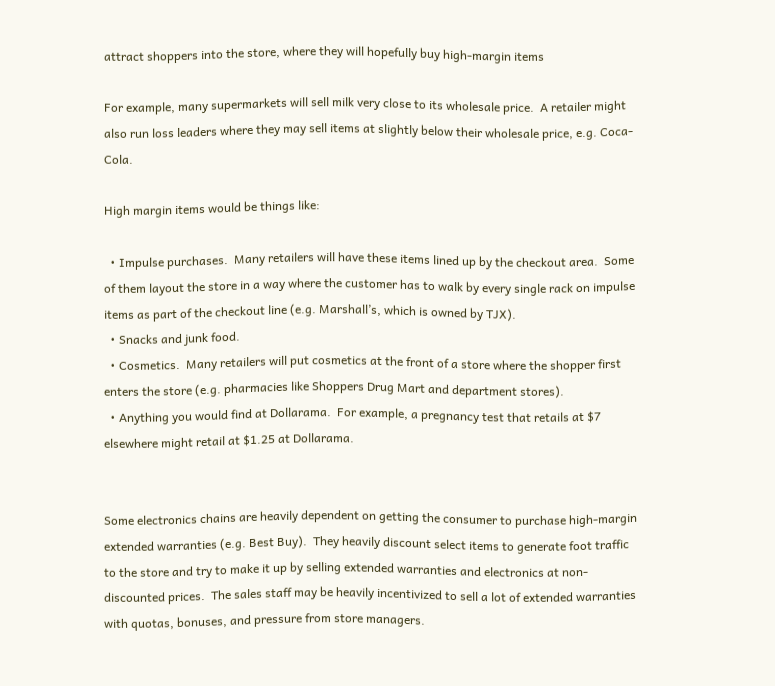attract shoppers into the store, where they will hopefully buy high-margin items

For example, many supermarkets will sell milk very close to its wholesale price.  A retailer might also run loss leaders where they may sell items at slightly below their wholesale price, e.g. Coca-Cola.

High margin items would be things like:

  • Impulse purchases.  Many retailers will have these items lined up by the checkout area.  Some of them layout the store in a way where the customer has to walk by every single rack on impulse items as part of the checkout line (e.g. Marshall’s, which is owned by TJX).
  • Snacks and junk food.
  • Cosmetics.  Many retailers will put cosmetics at the front of a store where the shopper first enters the store (e.g. pharmacies like Shoppers Drug Mart and department stores).
  • Anything you would find at Dollarama.  For example, a pregnancy test that retails at $7 elsewhere might retail at $1.25 at Dollarama.


Some electronics chains are heavily dependent on getting the consumer to purchase high-margin extended warranties (e.g. Best Buy).  They heavily discount select items to generate foot traffic to the store and try to make it up by selling extended warranties and electronics at non-discounted prices.  The sales staff may be heavily incentivized to sell a lot of extended warranties with quotas, bonuses, and pressure from store managers.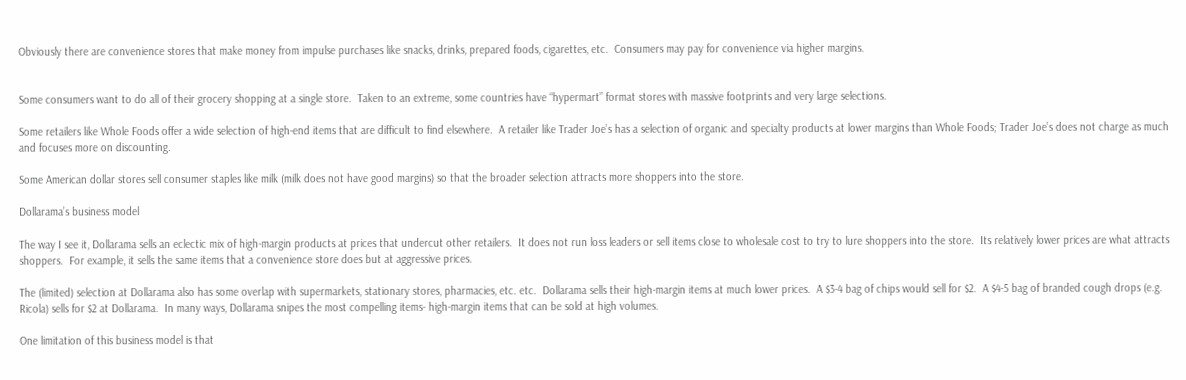Obviously there are convenience stores that make money from impulse purchases like snacks, drinks, prepared foods, cigarettes, etc.  Consumers may pay for convenience via higher margins.


Some consumers want to do all of their grocery shopping at a single store.  Taken to an extreme, some countries have “hypermart” format stores with massive footprints and very large selections.

Some retailers like Whole Foods offer a wide selection of high-end items that are difficult to find elsewhere.  A retailer like Trader Joe’s has a selection of organic and specialty products at lower margins than Whole Foods; Trader Joe’s does not charge as much and focuses more on discounting.

Some American dollar stores sell consumer staples like milk (milk does not have good margins) so that the broader selection attracts more shoppers into the store.

Dollarama’s business model

The way I see it, Dollarama sells an eclectic mix of high-margin products at prices that undercut other retailers.  It does not run loss leaders or sell items close to wholesale cost to try to lure shoppers into the store.  Its relatively lower prices are what attracts shoppers.  For example, it sells the same items that a convenience store does but at aggressive prices.

The (limited) selection at Dollarama also has some overlap with supermarkets, stationary stores, pharmacies, etc. etc.  Dollarama sells their high-margin items at much lower prices.  A $3-4 bag of chips would sell for $2.  A $4-5 bag of branded cough drops (e.g. Ricola) sells for $2 at Dollarama.  In many ways, Dollarama snipes the most compelling items- high-margin items that can be sold at high volumes.

One limitation of this business model is that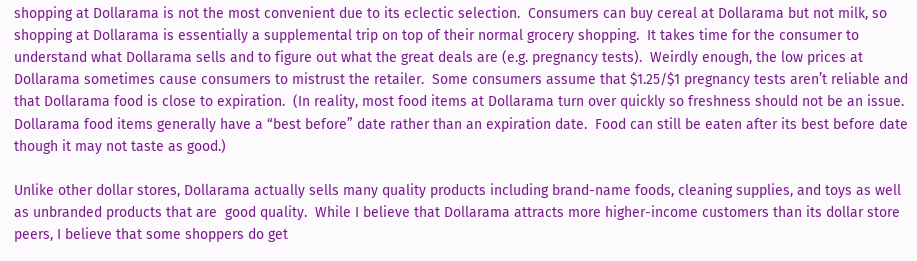shopping at Dollarama is not the most convenient due to its eclectic selection.  Consumers can buy cereal at Dollarama but not milk, so shopping at Dollarama is essentially a supplemental trip on top of their normal grocery shopping.  It takes time for the consumer to understand what Dollarama sells and to figure out what the great deals are (e.g. pregnancy tests).  Weirdly enough, the low prices at Dollarama sometimes cause consumers to mistrust the retailer.  Some consumers assume that $1.25/$1 pregnancy tests aren’t reliable and that Dollarama food is close to expiration.  (In reality, most food items at Dollarama turn over quickly so freshness should not be an issue.  Dollarama food items generally have a “best before” date rather than an expiration date.  Food can still be eaten after its best before date though it may not taste as good.)

Unlike other dollar stores, Dollarama actually sells many quality products including brand-name foods, cleaning supplies, and toys as well as unbranded products that are  good quality.  While I believe that Dollarama attracts more higher-income customers than its dollar store peers, I believe that some shoppers do get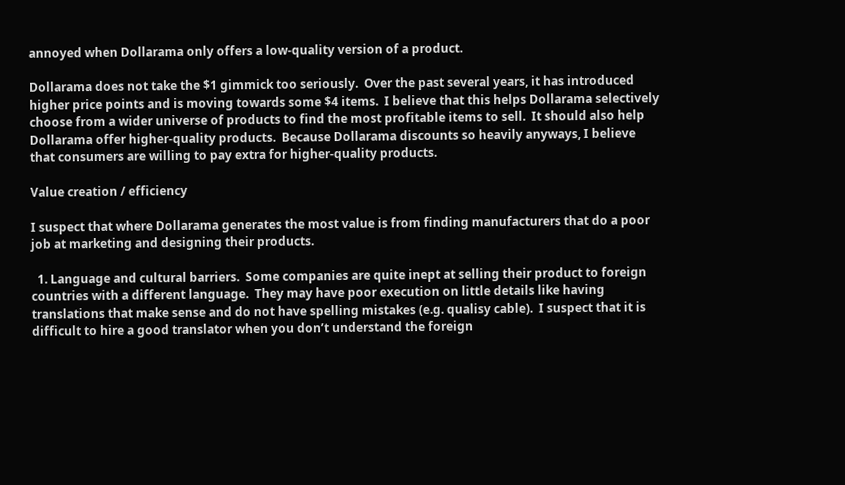annoyed when Dollarama only offers a low-quality version of a product.

Dollarama does not take the $1 gimmick too seriously.  Over the past several years, it has introduced higher price points and is moving towards some $4 items.  I believe that this helps Dollarama selectively choose from a wider universe of products to find the most profitable items to sell.  It should also help Dollarama offer higher-quality products.  Because Dollarama discounts so heavily anyways, I believe that consumers are willing to pay extra for higher-quality products.

Value creation / efficiency

I suspect that where Dollarama generates the most value is from finding manufacturers that do a poor job at marketing and designing their products.

  1. Language and cultural barriers.  Some companies are quite inept at selling their product to foreign countries with a different language.  They may have poor execution on little details like having translations that make sense and do not have spelling mistakes (e.g. qualisy cable).  I suspect that it is difficult to hire a good translator when you don’t understand the foreign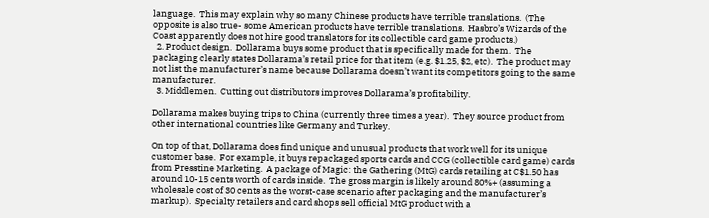language.  This may explain why so many Chinese products have terrible translations.  (The opposite is also true- some American products have terrible translations.  Hasbro’s Wizards of the Coast apparently does not hire good translators for its collectible card game products.)
  2. Product design.  Dollarama buys some product that is specifically made for them.  The packaging clearly states Dollarama’s retail price for that item (e.g. $1.25, $2, etc).  The product may not list the manufacturer’s name because Dollarama doesn’t want its competitors going to the same manufacturer.
  3. Middlemen.  Cutting out distributors improves Dollarama’s profitability.

Dollarama makes buying trips to China (currently three times a year).  They source product from other international countries like Germany and Turkey.

On top of that, Dollarama does find unique and unusual products that work well for its unique customer base.  For example, it buys repackaged sports cards and CCG (collectible card game) cards from Presstine Marketing.  A package of Magic: the Gathering (MtG) cards retailing at C$1.50 has around 10-15 cents worth of cards inside.  The gross margin is likely around 80%+ (assuming a wholesale cost of 30 cents as the worst-case scenario after packaging and the manufacturer’s markup).  Specialty retailers and card shops sell official MtG product with a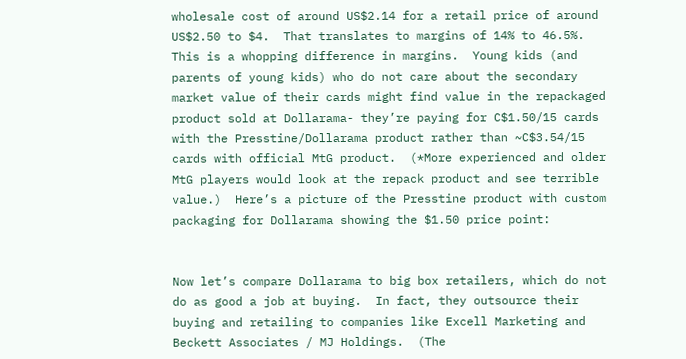wholesale cost of around US$2.14 for a retail price of around US$2.50 to $4.  That translates to margins of 14% to 46.5%.  This is a whopping difference in margins.  Young kids (and parents of young kids) who do not care about the secondary market value of their cards might find value in the repackaged product sold at Dollarama- they’re paying for C$1.50/15 cards with the Presstine/Dollarama product rather than ~C$3.54/15 cards with official MtG product.  (*More experienced and older MtG players would look at the repack product and see terrible value.)  Here’s a picture of the Presstine product with custom packaging for Dollarama showing the $1.50 price point:


Now let’s compare Dollarama to big box retailers, which do not do as good a job at buying.  In fact, they outsource their buying and retailing to companies like Excell Marketing and Beckett Associates / MJ Holdings.  (The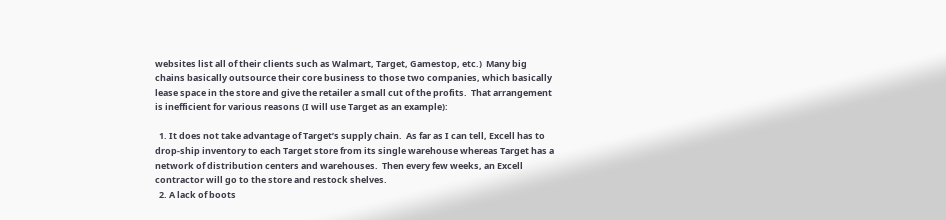websites list all of their clients such as Walmart, Target, Gamestop, etc.)  Many big chains basically outsource their core business to those two companies, which basically lease space in the store and give the retailer a small cut of the profits.  That arrangement is inefficient for various reasons (I will use Target as an example):

  1. It does not take advantage of Target’s supply chain.  As far as I can tell, Excell has to drop-ship inventory to each Target store from its single warehouse whereas Target has a network of distribution centers and warehouses.  Then every few weeks, an Excell contractor will go to the store and restock shelves.
  2. A lack of boots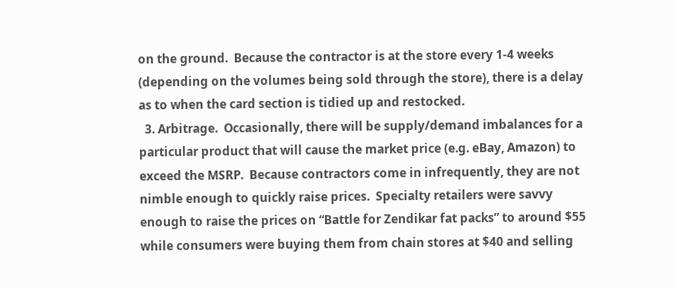on the ground.  Because the contractor is at the store every 1-4 weeks (depending on the volumes being sold through the store), there is a delay as to when the card section is tidied up and restocked.
  3. Arbitrage.  Occasionally, there will be supply/demand imbalances for a particular product that will cause the market price (e.g. eBay, Amazon) to exceed the MSRP.  Because contractors come in infrequently, they are not nimble enough to quickly raise prices.  Specialty retailers were savvy enough to raise the prices on “Battle for Zendikar fat packs” to around $55 while consumers were buying them from chain stores at $40 and selling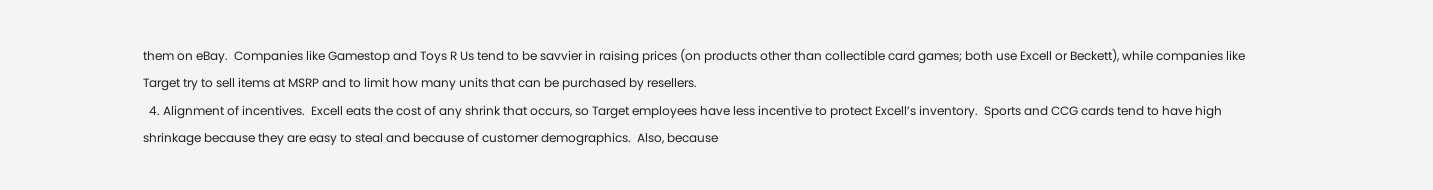them on eBay.  Companies like Gamestop and Toys R Us tend to be savvier in raising prices (on products other than collectible card games; both use Excell or Beckett), while companies like Target try to sell items at MSRP and to limit how many units that can be purchased by resellers.
  4. Alignment of incentives.  Excell eats the cost of any shrink that occurs, so Target employees have less incentive to protect Excell’s inventory.  Sports and CCG cards tend to have high shrinkage because they are easy to steal and because of customer demographics.  Also, because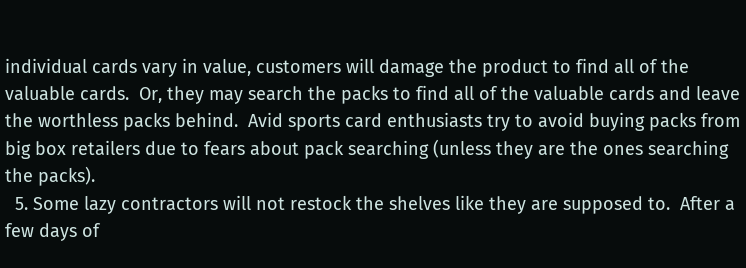individual cards vary in value, customers will damage the product to find all of the valuable cards.  Or, they may search the packs to find all of the valuable cards and leave the worthless packs behind.  Avid sports card enthusiasts try to avoid buying packs from big box retailers due to fears about pack searching (unless they are the ones searching the packs).
  5. Some lazy contractors will not restock the shelves like they are supposed to.  After a few days of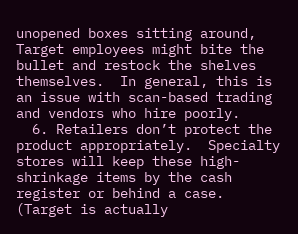unopened boxes sitting around, Target employees might bite the bullet and restock the shelves themselves.  In general, this is an issue with scan-based trading and vendors who hire poorly.
  6. Retailers don’t protect the product appropriately.  Specialty stores will keep these high-shrinkage items by the cash register or behind a case.  (Target is actually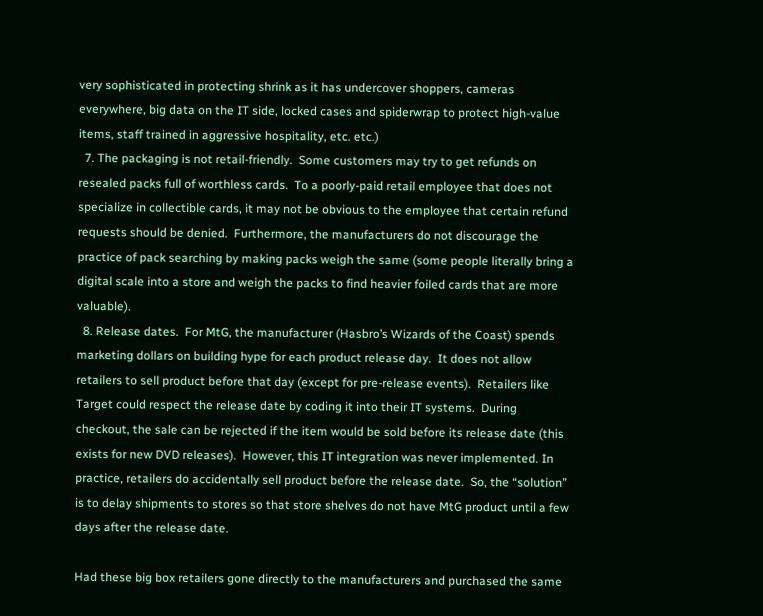very sophisticated in protecting shrink as it has undercover shoppers, cameras everywhere, big data on the IT side, locked cases and spiderwrap to protect high-value items, staff trained in aggressive hospitality, etc. etc.)
  7. The packaging is not retail-friendly.  Some customers may try to get refunds on resealed packs full of worthless cards.  To a poorly-paid retail employee that does not specialize in collectible cards, it may not be obvious to the employee that certain refund requests should be denied.  Furthermore, the manufacturers do not discourage the practice of pack searching by making packs weigh the same (some people literally bring a digital scale into a store and weigh the packs to find heavier foiled cards that are more valuable).
  8. Release dates.  For MtG, the manufacturer (Hasbro’s Wizards of the Coast) spends marketing dollars on building hype for each product release day.  It does not allow retailers to sell product before that day (except for pre-release events).  Retailers like Target could respect the release date by coding it into their IT systems.  During checkout, the sale can be rejected if the item would be sold before its release date (this exists for new DVD releases).  However, this IT integration was never implemented. In practice, retailers do accidentally sell product before the release date.  So, the “solution” is to delay shipments to stores so that store shelves do not have MtG product until a few days after the release date.

Had these big box retailers gone directly to the manufacturers and purchased the same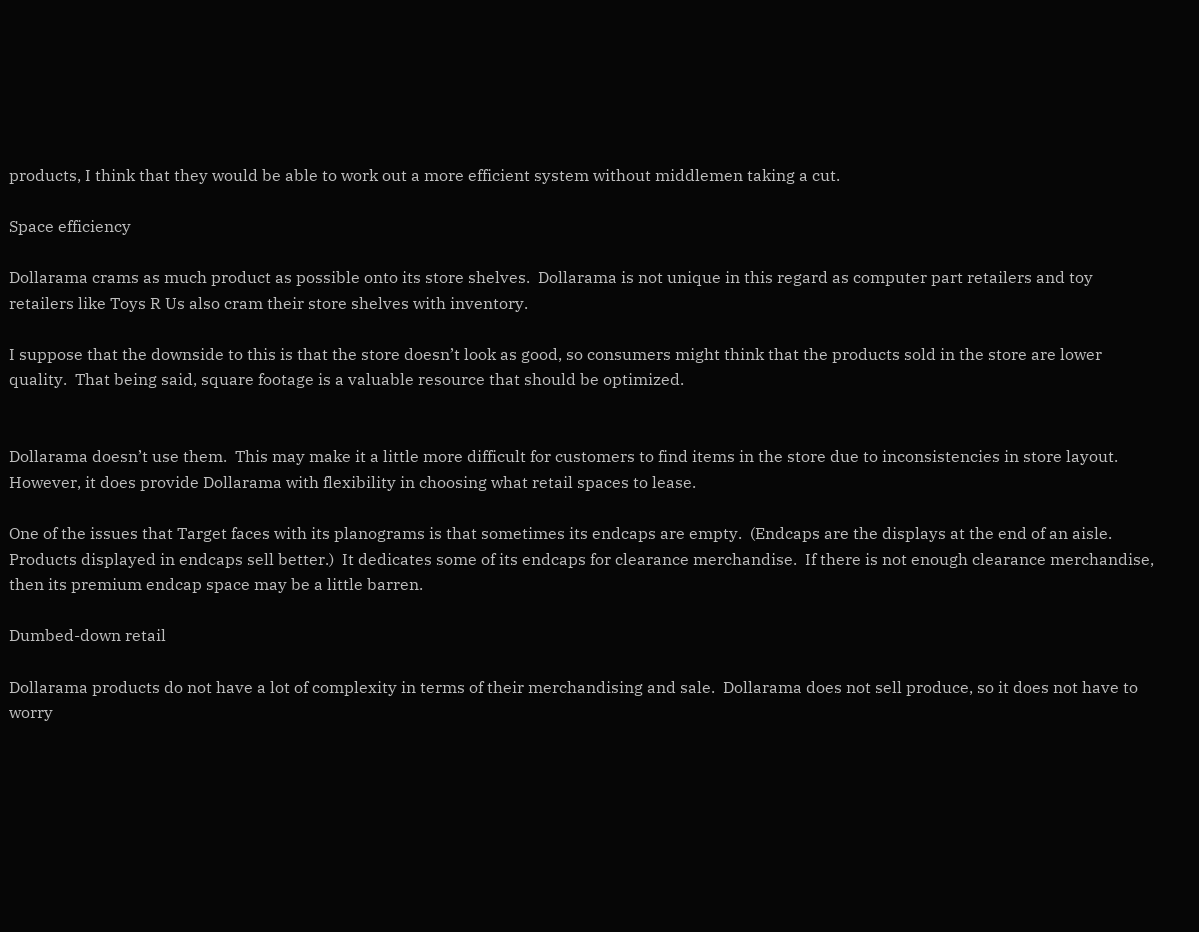products, I think that they would be able to work out a more efficient system without middlemen taking a cut.

Space efficiency

Dollarama crams as much product as possible onto its store shelves.  Dollarama is not unique in this regard as computer part retailers and toy retailers like Toys R Us also cram their store shelves with inventory.

I suppose that the downside to this is that the store doesn’t look as good, so consumers might think that the products sold in the store are lower quality.  That being said, square footage is a valuable resource that should be optimized.


Dollarama doesn’t use them.  This may make it a little more difficult for customers to find items in the store due to inconsistencies in store layout.  However, it does provide Dollarama with flexibility in choosing what retail spaces to lease.

One of the issues that Target faces with its planograms is that sometimes its endcaps are empty.  (Endcaps are the displays at the end of an aisle.  Products displayed in endcaps sell better.)  It dedicates some of its endcaps for clearance merchandise.  If there is not enough clearance merchandise, then its premium endcap space may be a little barren.

Dumbed-down retail

Dollarama products do not have a lot of complexity in terms of their merchandising and sale.  Dollarama does not sell produce, so it does not have to worry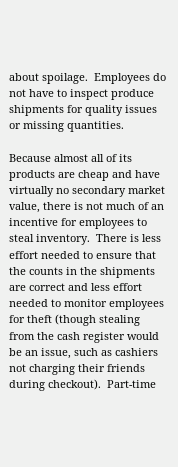about spoilage.  Employees do not have to inspect produce shipments for quality issues or missing quantities.

Because almost all of its products are cheap and have virtually no secondary market value, there is not much of an incentive for employees to steal inventory.  There is less effort needed to ensure that the counts in the shipments are correct and less effort needed to monitor employees for theft (though stealing from the cash register would be an issue, such as cashiers not charging their friends during checkout).  Part-time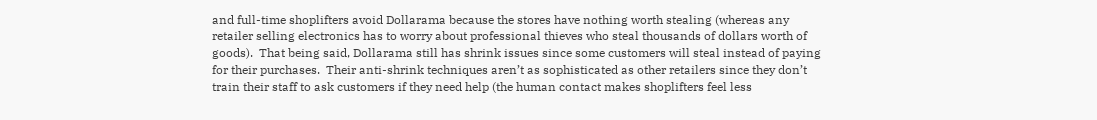and full-time shoplifters avoid Dollarama because the stores have nothing worth stealing (whereas any retailer selling electronics has to worry about professional thieves who steal thousands of dollars worth of goods).  That being said, Dollarama still has shrink issues since some customers will steal instead of paying for their purchases.  Their anti-shrink techniques aren’t as sophisticated as other retailers since they don’t train their staff to ask customers if they need help (the human contact makes shoplifters feel less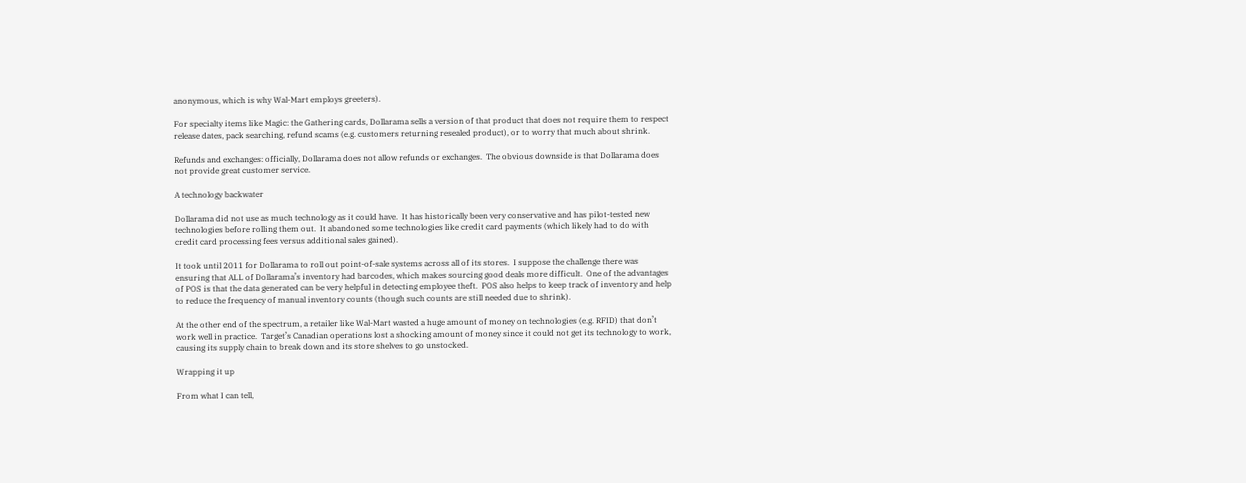anonymous, which is why Wal-Mart employs greeters).

For specialty items like Magic: the Gathering cards, Dollarama sells a version of that product that does not require them to respect release dates, pack searching, refund scams (e.g. customers returning resealed product), or to worry that much about shrink.

Refunds and exchanges: officially, Dollarama does not allow refunds or exchanges.  The obvious downside is that Dollarama does not provide great customer service.

A technology backwater

Dollarama did not use as much technology as it could have.  It has historically been very conservative and has pilot-tested new technologies before rolling them out.  It abandoned some technologies like credit card payments (which likely had to do with credit card processing fees versus additional sales gained).

It took until 2011 for Dollarama to roll out point-of-sale systems across all of its stores.  I suppose the challenge there was ensuring that ALL of Dollarama’s inventory had barcodes, which makes sourcing good deals more difficult.  One of the advantages of POS is that the data generated can be very helpful in detecting employee theft.  POS also helps to keep track of inventory and help to reduce the frequency of manual inventory counts (though such counts are still needed due to shrink).

At the other end of the spectrum, a retailer like Wal-Mart wasted a huge amount of money on technologies (e.g. RFID) that don’t work well in practice.  Target’s Canadian operations lost a shocking amount of money since it could not get its technology to work, causing its supply chain to break down and its store shelves to go unstocked.

Wrapping it up

From what I can tell,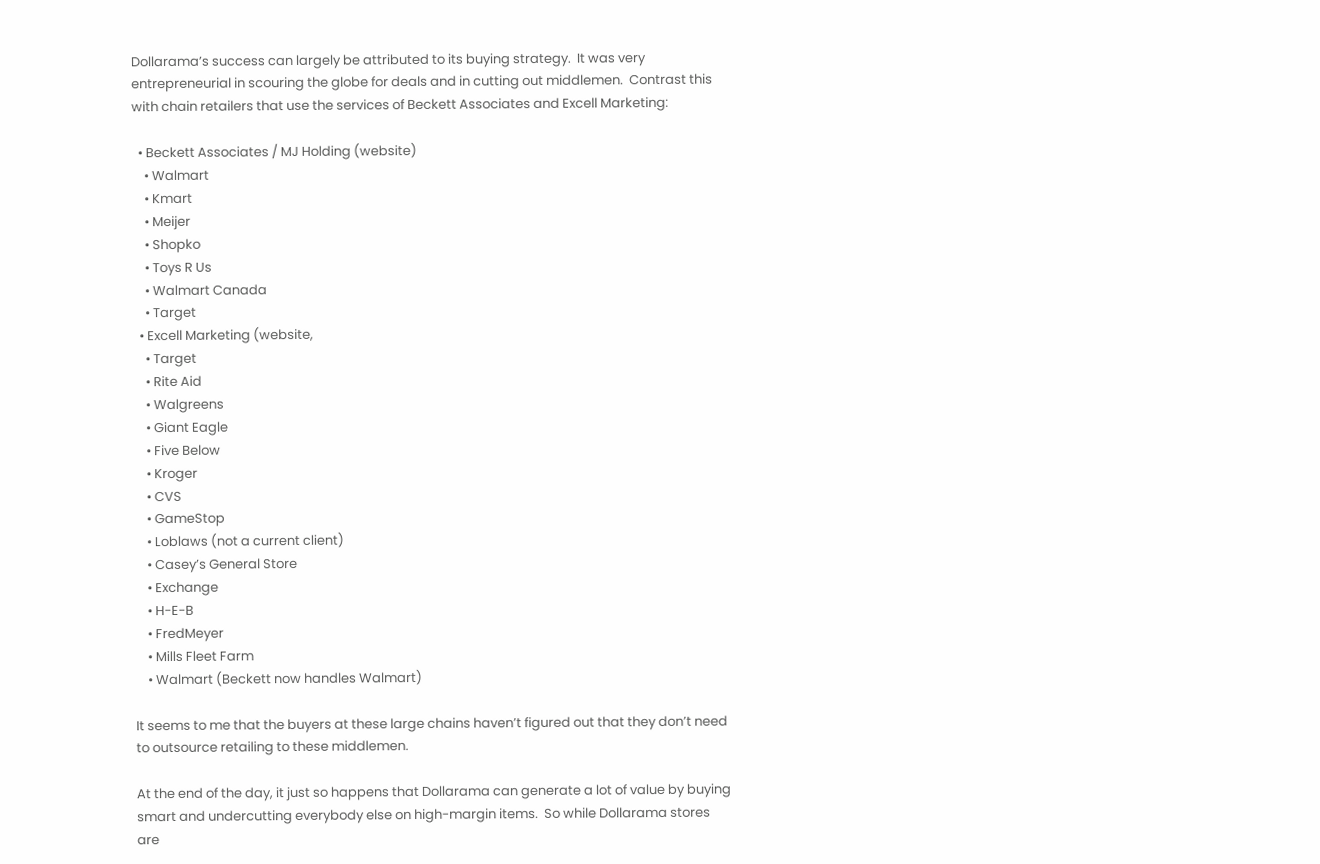Dollarama’s success can largely be attributed to its buying strategy.  It was very entrepreneurial in scouring the globe for deals and in cutting out middlemen.  Contrast this with chain retailers that use the services of Beckett Associates and Excell Marketing:

  • Beckett Associates / MJ Holding (website)
    • Walmart
    • Kmart
    • Meijer
    • Shopko
    • Toys R Us
    • Walmart Canada
    • Target
  • Excell Marketing (website,
    • Target
    • Rite Aid
    • Walgreens
    • Giant Eagle
    • Five Below
    • Kroger
    • CVS
    • GameStop
    • Loblaws (not a current client)
    • Casey’s General Store
    • Exchange
    • H-E-B
    • FredMeyer
    • Mills Fleet Farm
    • Walmart (Beckett now handles Walmart)

It seems to me that the buyers at these large chains haven’t figured out that they don’t need to outsource retailing to these middlemen.

At the end of the day, it just so happens that Dollarama can generate a lot of value by buying smart and undercutting everybody else on high-margin items.  So while Dollarama stores are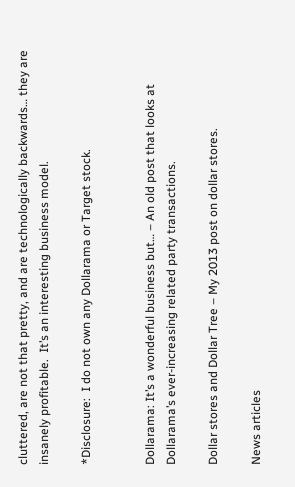cluttered, are not that pretty, and are technologically backwards… they are insanely profitable.  It’s an interesting business model.

*Disclosure:  I do not own any Dollarama or Target stock.


Dollarama: It’s a wonderful business but… – An old post that looks at Dollarama’s ever-increasing related party transactions.

Dollar stores and Dollar Tree – My 2013 post on dollar stores.

News articles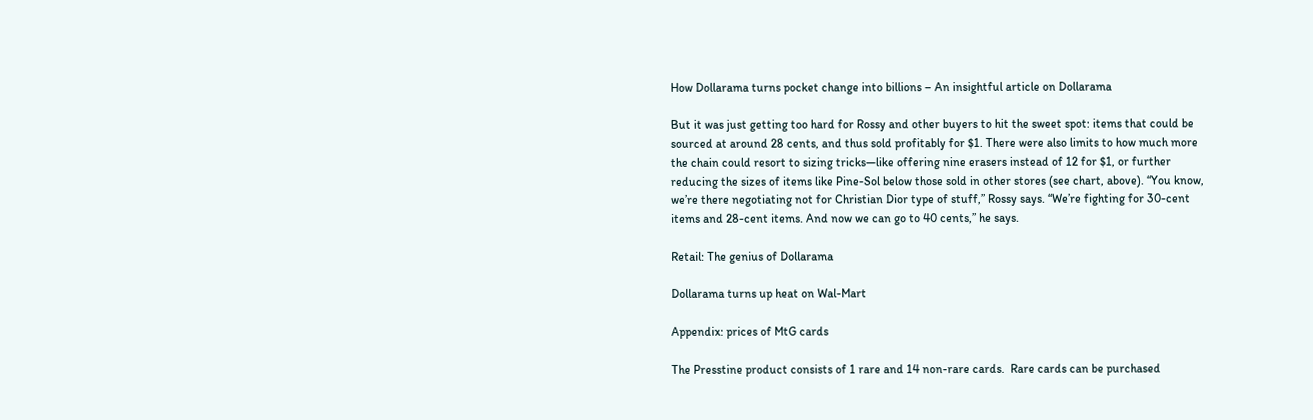How Dollarama turns pocket change into billions – An insightful article on Dollarama

But it was just getting too hard for Rossy and other buyers to hit the sweet spot: items that could be sourced at around 28 cents, and thus sold profitably for $1. There were also limits to how much more the chain could resort to sizing tricks—like offering nine erasers instead of 12 for $1, or further reducing the sizes of items like Pine-Sol below those sold in other stores (see chart, above). “You know, we’re there negotiating not for Christian Dior type of stuff,” Rossy says. “We’re fighting for 30-cent items and 28-cent items. And now we can go to 40 cents,” he says.

Retail: The genius of Dollarama

Dollarama turns up heat on Wal-Mart

Appendix: prices of MtG cards

The Presstine product consists of 1 rare and 14 non-rare cards.  Rare cards can be purchased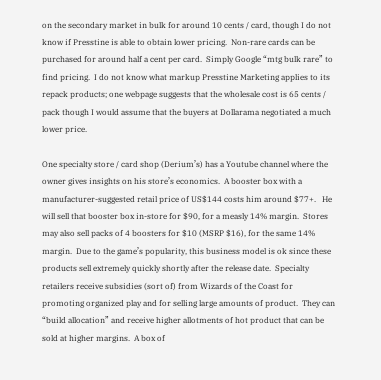on the secondary market in bulk for around 10 cents / card, though I do not know if Presstine is able to obtain lower pricing.  Non-rare cards can be purchased for around half a cent per card.  Simply Google “mtg bulk rare” to find pricing.  I do not know what markup Presstine Marketing applies to its repack products; one webpage suggests that the wholesale cost is 65 cents / pack though I would assume that the buyers at Dollarama negotiated a much lower price.

One specialty store / card shop (Derium’s) has a Youtube channel where the owner gives insights on his store’s economics.  A booster box with a manufacturer-suggested retail price of US$144 costs him around $77+.   He will sell that booster box in-store for $90, for a measly 14% margin.  Stores may also sell packs of 4 boosters for $10 (MSRP $16), for the same 14% margin.  Due to the game’s popularity, this business model is ok since these products sell extremely quickly shortly after the release date.  Specialty retailers receive subsidies (sort of) from Wizards of the Coast for promoting organized play and for selling large amounts of product.  They can “build allocation” and receive higher allotments of hot product that can be sold at higher margins.  A box of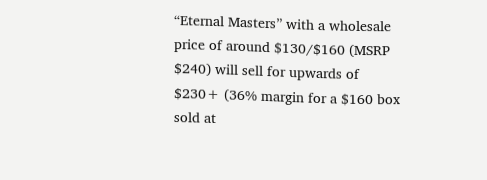“Eternal Masters” with a wholesale price of around $130/$160 (MSRP $240) will sell for upwards of $230+ (36% margin for a $160 box sold at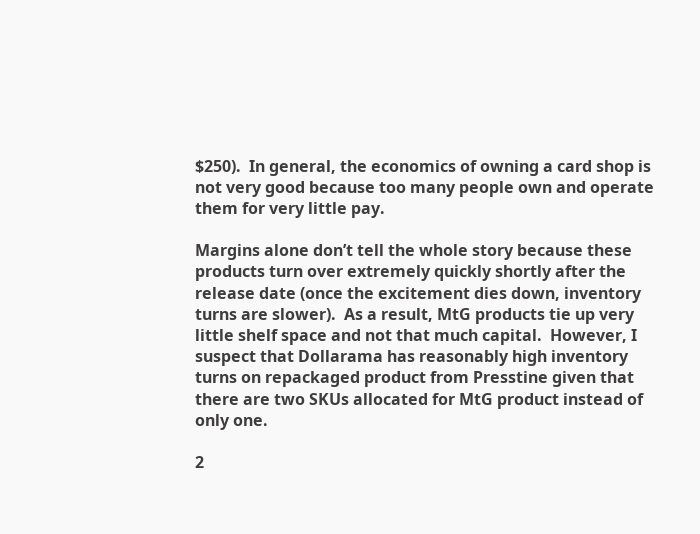$250).  In general, the economics of owning a card shop is not very good because too many people own and operate them for very little pay.

Margins alone don’t tell the whole story because these products turn over extremely quickly shortly after the release date (once the excitement dies down, inventory turns are slower).  As a result, MtG products tie up very little shelf space and not that much capital.  However, I suspect that Dollarama has reasonably high inventory turns on repackaged product from Presstine given that there are two SKUs allocated for MtG product instead of only one.

2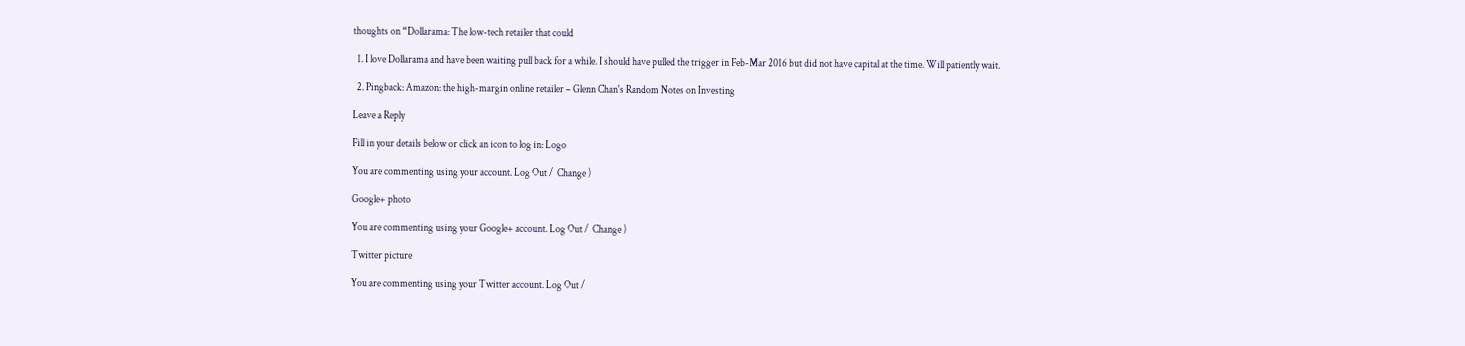thoughts on “Dollarama: The low-tech retailer that could

  1. I love Dollarama and have been waiting pull back for a while. I should have pulled the trigger in Feb-Mar 2016 but did not have capital at the time. Will patiently wait.

  2. Pingback: Amazon: the high-margin online retailer – Glenn Chan's Random Notes on Investing

Leave a Reply

Fill in your details below or click an icon to log in: Logo

You are commenting using your account. Log Out /  Change )

Google+ photo

You are commenting using your Google+ account. Log Out /  Change )

Twitter picture

You are commenting using your Twitter account. Log Out /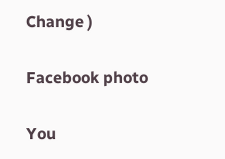Change )

Facebook photo

You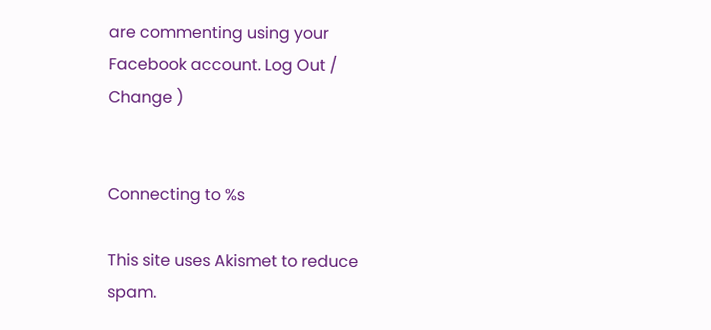are commenting using your Facebook account. Log Out /  Change )


Connecting to %s

This site uses Akismet to reduce spam.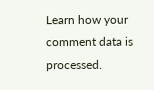Learn how your comment data is processed.